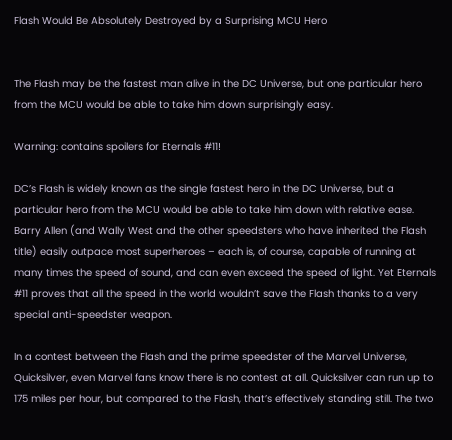Flash Would Be Absolutely Destroyed by a Surprising MCU Hero


The Flash may be the fastest man alive in the DC Universe, but one particular hero from the MCU would be able to take him down surprisingly easy.

Warning: contains spoilers for Eternals #11!

DC’s Flash is widely known as the single fastest hero in the DC Universe, but a particular hero from the MCU would be able to take him down with relative ease. Barry Allen (and Wally West and the other speedsters who have inherited the Flash title) easily outpace most superheroes – each is, of course, capable of running at many times the speed of sound, and can even exceed the speed of light. Yet Eternals #11 proves that all the speed in the world wouldn’t save the Flash thanks to a very special anti-speedster weapon.

In a contest between the Flash and the prime speedster of the Marvel Universe, Quicksilver, even Marvel fans know there is no contest at all. Quicksilver can run up to 175 miles per hour, but compared to the Flash, that’s effectively standing still. The two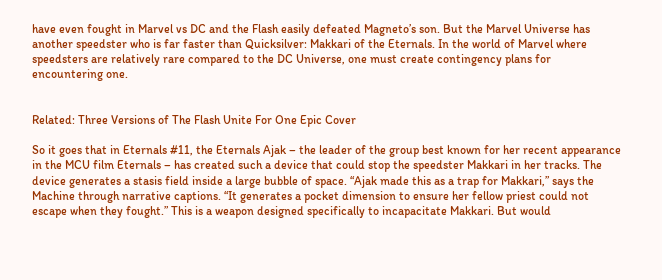have even fought in Marvel vs DC and the Flash easily defeated Magneto’s son. But the Marvel Universe has another speedster who is far faster than Quicksilver: Makkari of the Eternals. In the world of Marvel where speedsters are relatively rare compared to the DC Universe, one must create contingency plans for encountering one.


Related: Three Versions of The Flash Unite For One Epic Cover

So it goes that in Eternals #11, the Eternals Ajak – the leader of the group best known for her recent appearance in the MCU film Eternals – has created such a device that could stop the speedster Makkari in her tracks. The device generates a stasis field inside a large bubble of space. “Ajak made this as a trap for Makkari,” says the Machine through narrative captions. “It generates a pocket dimension to ensure her fellow priest could not escape when they fought.” This is a weapon designed specifically to incapacitate Makkari. But would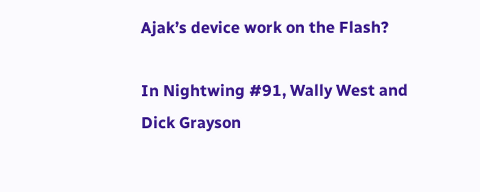Ajak’s device work on the Flash?

In Nightwing #91, Wally West and Dick Grayson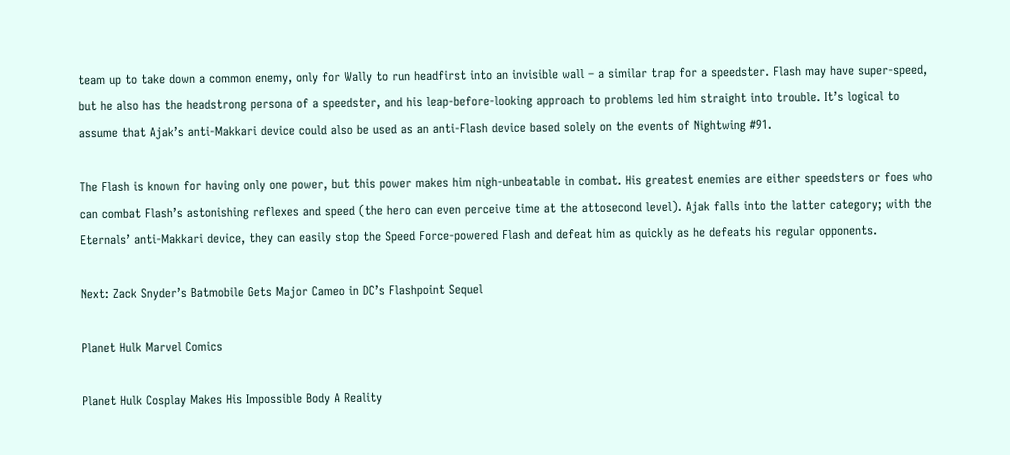team up to take down a common enemy, only for Wally to run headfirst into an invisible wall – a similar trap for a speedster. Flash may have super-speed, but he also has the headstrong persona of a speedster, and his leap-before-looking approach to problems led him straight into trouble. It’s logical to assume that Ajak’s anti-Makkari device could also be used as an anti-Flash device based solely on the events of Nightwing #91.

The Flash is known for having only one power, but this power makes him nigh-unbeatable in combat. His greatest enemies are either speedsters or foes who can combat Flash’s astonishing reflexes and speed (the hero can even perceive time at the attosecond level). Ajak falls into the latter category; with the Eternals’ anti-Makkari device, they can easily stop the Speed Force-powered Flash and defeat him as quickly as he defeats his regular opponents.

Next: Zack Snyder’s Batmobile Gets Major Cameo in DC’s Flashpoint Sequel

Planet Hulk Marvel Comics

Planet Hulk Cosplay Makes His Impossible Body A Reality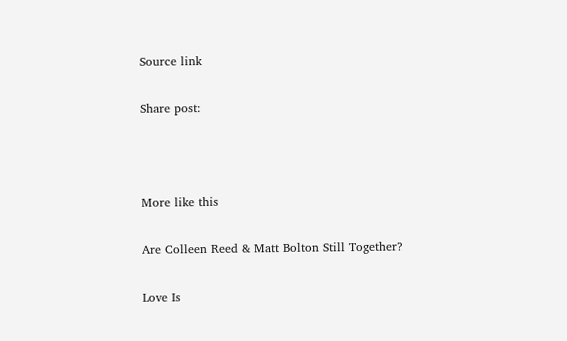Source link

Share post:



More like this

Are Colleen Reed & Matt Bolton Still Together?

Love Is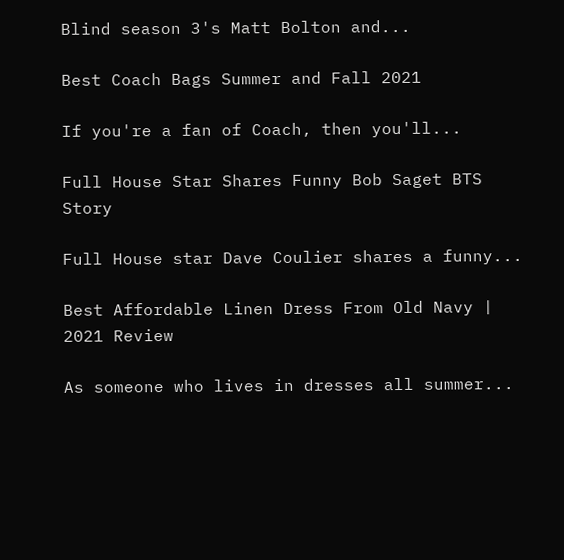Blind season 3's Matt Bolton and...

Best Coach Bags Summer and Fall 2021

If you're a fan of Coach, then you'll...

Full House Star Shares Funny Bob Saget BTS Story

Full House star Dave Coulier shares a funny...

Best Affordable Linen Dress From Old Navy | 2021 Review

As someone who lives in dresses all summer...